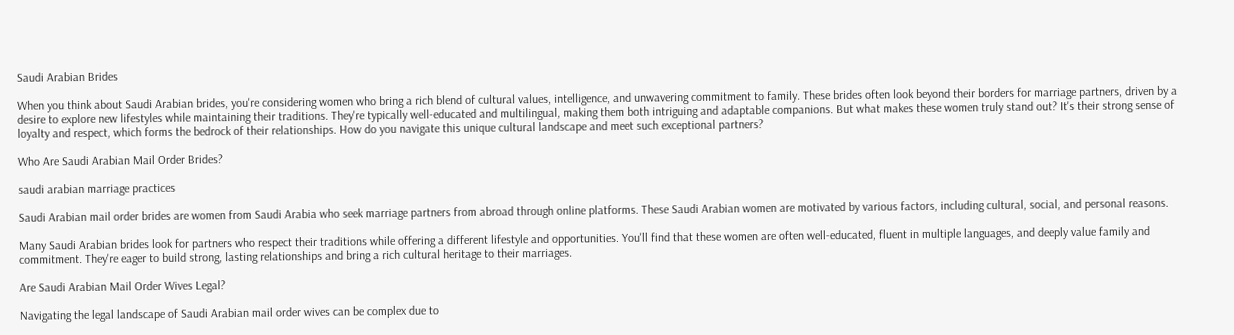Saudi Arabian Brides

When you think about Saudi Arabian brides, you're considering women who bring a rich blend of cultural values, intelligence, and unwavering commitment to family. These brides often look beyond their borders for marriage partners, driven by a desire to explore new lifestyles while maintaining their traditions. They're typically well-educated and multilingual, making them both intriguing and adaptable companions. But what makes these women truly stand out? It's their strong sense of loyalty and respect, which forms the bedrock of their relationships. How do you navigate this unique cultural landscape and meet such exceptional partners?

Who Are Saudi Arabian Mail Order Brides?

saudi arabian marriage practices

Saudi Arabian mail order brides are women from Saudi Arabia who seek marriage partners from abroad through online platforms. These Saudi Arabian women are motivated by various factors, including cultural, social, and personal reasons.

Many Saudi Arabian brides look for partners who respect their traditions while offering a different lifestyle and opportunities. You'll find that these women are often well-educated, fluent in multiple languages, and deeply value family and commitment. They're eager to build strong, lasting relationships and bring a rich cultural heritage to their marriages.

Are Saudi Arabian Mail Order Wives Legal?

Navigating the legal landscape of Saudi Arabian mail order wives can be complex due to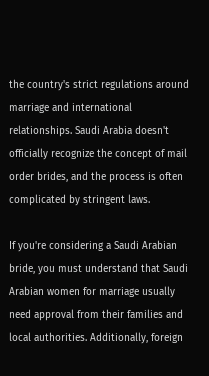the country's strict regulations around marriage and international relationships. Saudi Arabia doesn't officially recognize the concept of mail order brides, and the process is often complicated by stringent laws.

If you're considering a Saudi Arabian bride, you must understand that Saudi Arabian women for marriage usually need approval from their families and local authorities. Additionally, foreign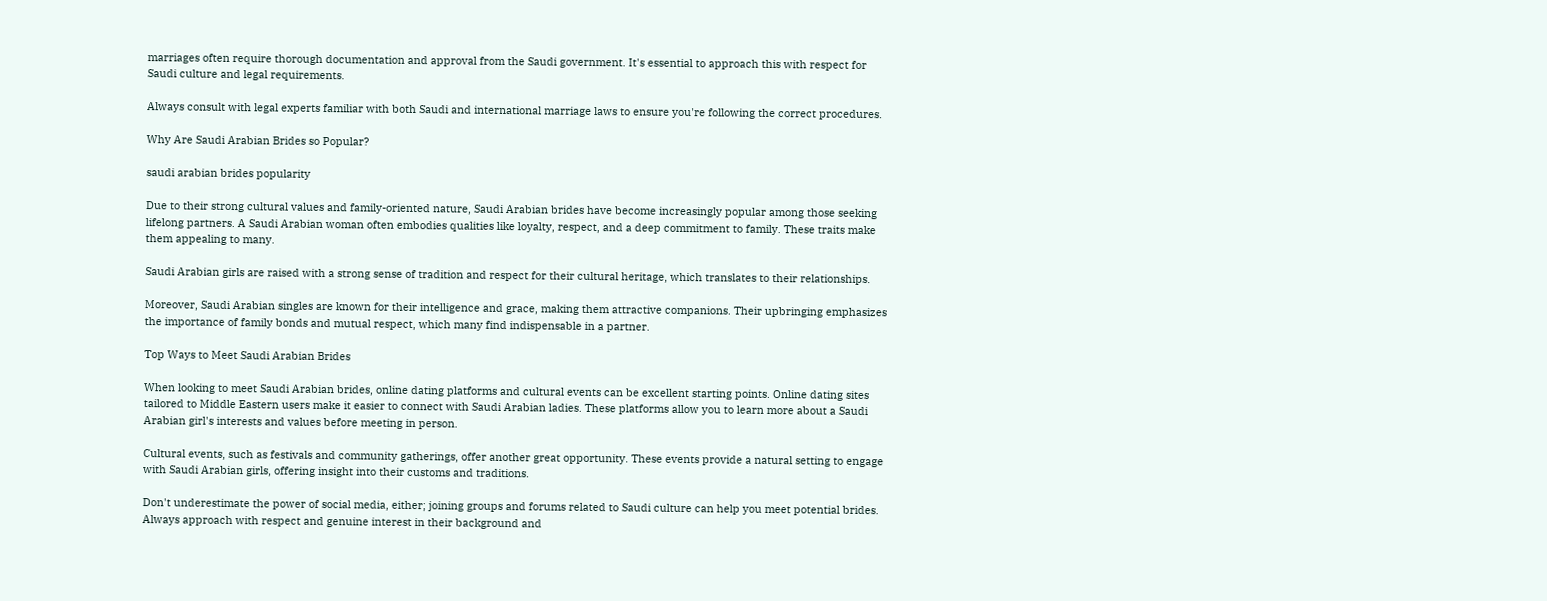marriages often require thorough documentation and approval from the Saudi government. It's essential to approach this with respect for Saudi culture and legal requirements.

Always consult with legal experts familiar with both Saudi and international marriage laws to ensure you're following the correct procedures.

Why Are Saudi Arabian Brides so Popular?

saudi arabian brides popularity

Due to their strong cultural values and family-oriented nature, Saudi Arabian brides have become increasingly popular among those seeking lifelong partners. A Saudi Arabian woman often embodies qualities like loyalty, respect, and a deep commitment to family. These traits make them appealing to many.

Saudi Arabian girls are raised with a strong sense of tradition and respect for their cultural heritage, which translates to their relationships.

Moreover, Saudi Arabian singles are known for their intelligence and grace, making them attractive companions. Their upbringing emphasizes the importance of family bonds and mutual respect, which many find indispensable in a partner.

Top Ways to Meet Saudi Arabian Brides

When looking to meet Saudi Arabian brides, online dating platforms and cultural events can be excellent starting points. Online dating sites tailored to Middle Eastern users make it easier to connect with Saudi Arabian ladies. These platforms allow you to learn more about a Saudi Arabian girl's interests and values before meeting in person.

Cultural events, such as festivals and community gatherings, offer another great opportunity. These events provide a natural setting to engage with Saudi Arabian girls, offering insight into their customs and traditions.

Don't underestimate the power of social media, either; joining groups and forums related to Saudi culture can help you meet potential brides. Always approach with respect and genuine interest in their background and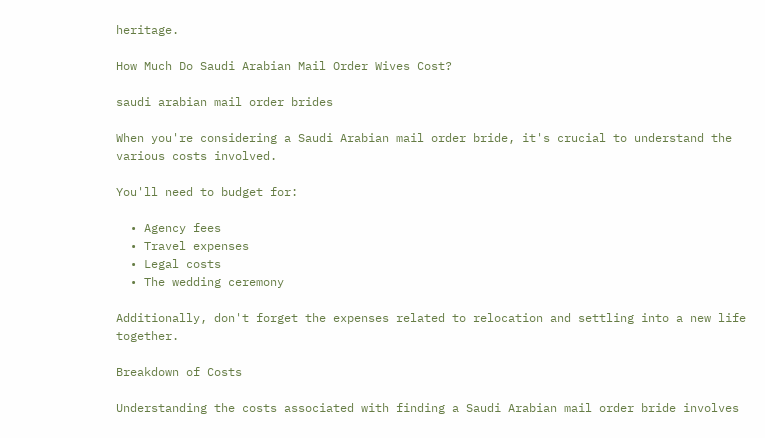heritage.

How Much Do Saudi Arabian Mail Order Wives Cost?

saudi arabian mail order brides

When you're considering a Saudi Arabian mail order bride, it's crucial to understand the various costs involved.

You'll need to budget for:

  • Agency fees
  • Travel expenses
  • Legal costs
  • The wedding ceremony

Additionally, don't forget the expenses related to relocation and settling into a new life together.

Breakdown of Costs

Understanding the costs associated with finding a Saudi Arabian mail order bride involves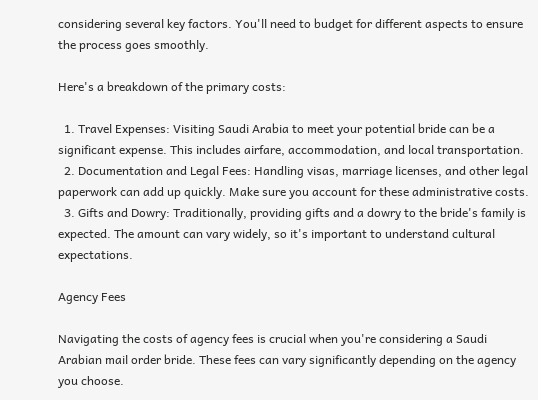considering several key factors. You'll need to budget for different aspects to ensure the process goes smoothly.

Here's a breakdown of the primary costs:

  1. Travel Expenses: Visiting Saudi Arabia to meet your potential bride can be a significant expense. This includes airfare, accommodation, and local transportation.
  2. Documentation and Legal Fees: Handling visas, marriage licenses, and other legal paperwork can add up quickly. Make sure you account for these administrative costs.
  3. Gifts and Dowry: Traditionally, providing gifts and a dowry to the bride's family is expected. The amount can vary widely, so it's important to understand cultural expectations.

Agency Fees

Navigating the costs of agency fees is crucial when you're considering a Saudi Arabian mail order bride. These fees can vary significantly depending on the agency you choose.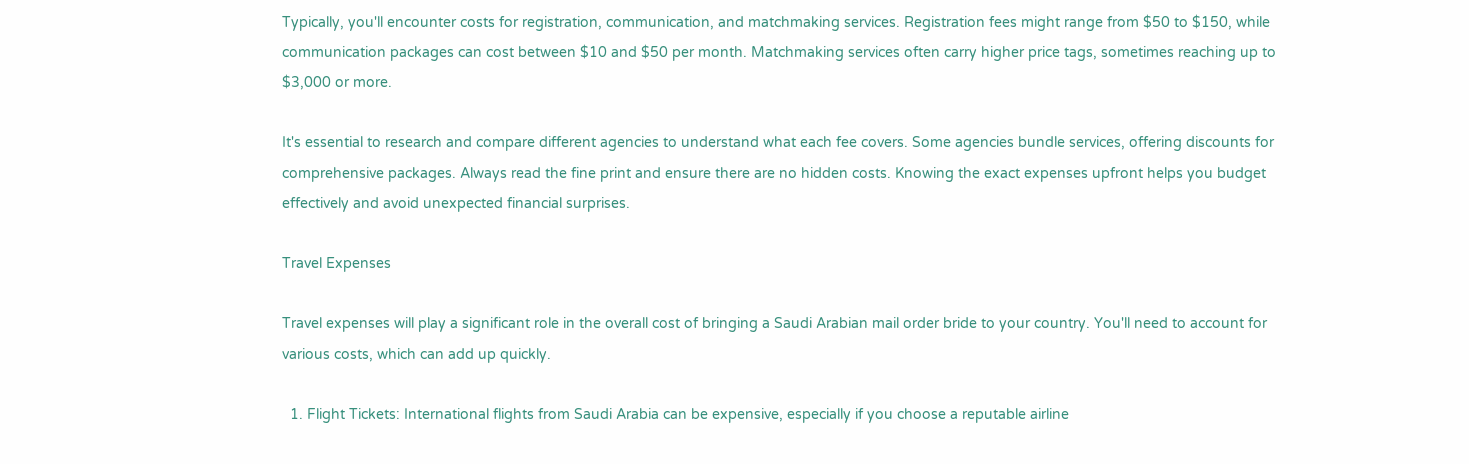Typically, you'll encounter costs for registration, communication, and matchmaking services. Registration fees might range from $50 to $150, while communication packages can cost between $10 and $50 per month. Matchmaking services often carry higher price tags, sometimes reaching up to $3,000 or more.

It's essential to research and compare different agencies to understand what each fee covers. Some agencies bundle services, offering discounts for comprehensive packages. Always read the fine print and ensure there are no hidden costs. Knowing the exact expenses upfront helps you budget effectively and avoid unexpected financial surprises.

Travel Expenses

Travel expenses will play a significant role in the overall cost of bringing a Saudi Arabian mail order bride to your country. You'll need to account for various costs, which can add up quickly.

  1. Flight Tickets: International flights from Saudi Arabia can be expensive, especially if you choose a reputable airline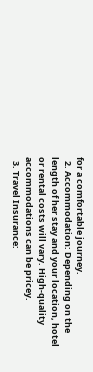for a comfortable journey.
  2. Accommodation: Depending on the length of her stay and your location, hotel or rental costs will vary. High-quality accommodations can be pricey.
  3. Travel Insurance: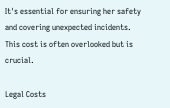It's essential for ensuring her safety and covering unexpected incidents. This cost is often overlooked but is crucial.

Legal Costs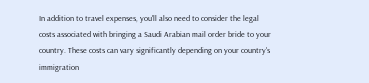In addition to travel expenses, you'll also need to consider the legal costs associated with bringing a Saudi Arabian mail order bride to your country. These costs can vary significantly depending on your country's immigration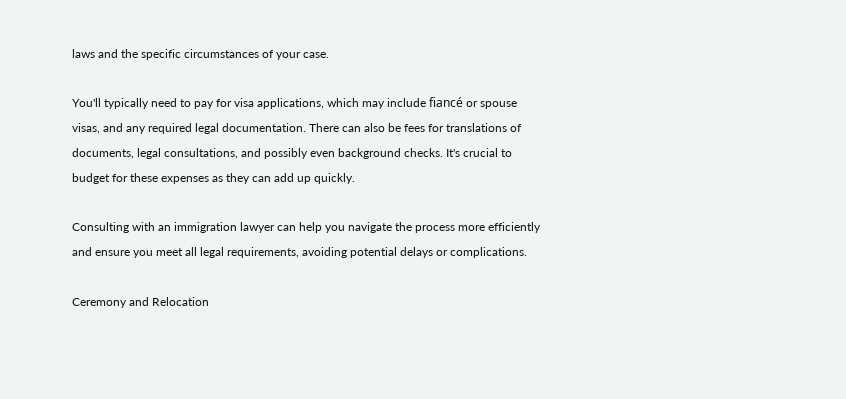laws and the specific circumstances of your case.

You'll typically need to pay for visa applications, which may include fiancé or spouse visas, and any required legal documentation. There can also be fees for translations of documents, legal consultations, and possibly even background checks. It's crucial to budget for these expenses as they can add up quickly.

Consulting with an immigration lawyer can help you navigate the process more efficiently and ensure you meet all legal requirements, avoiding potential delays or complications.

Ceremony and Relocation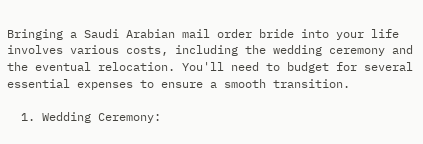Bringing a Saudi Arabian mail order bride into your life involves various costs, including the wedding ceremony and the eventual relocation. You'll need to budget for several essential expenses to ensure a smooth transition.

  1. Wedding Ceremony: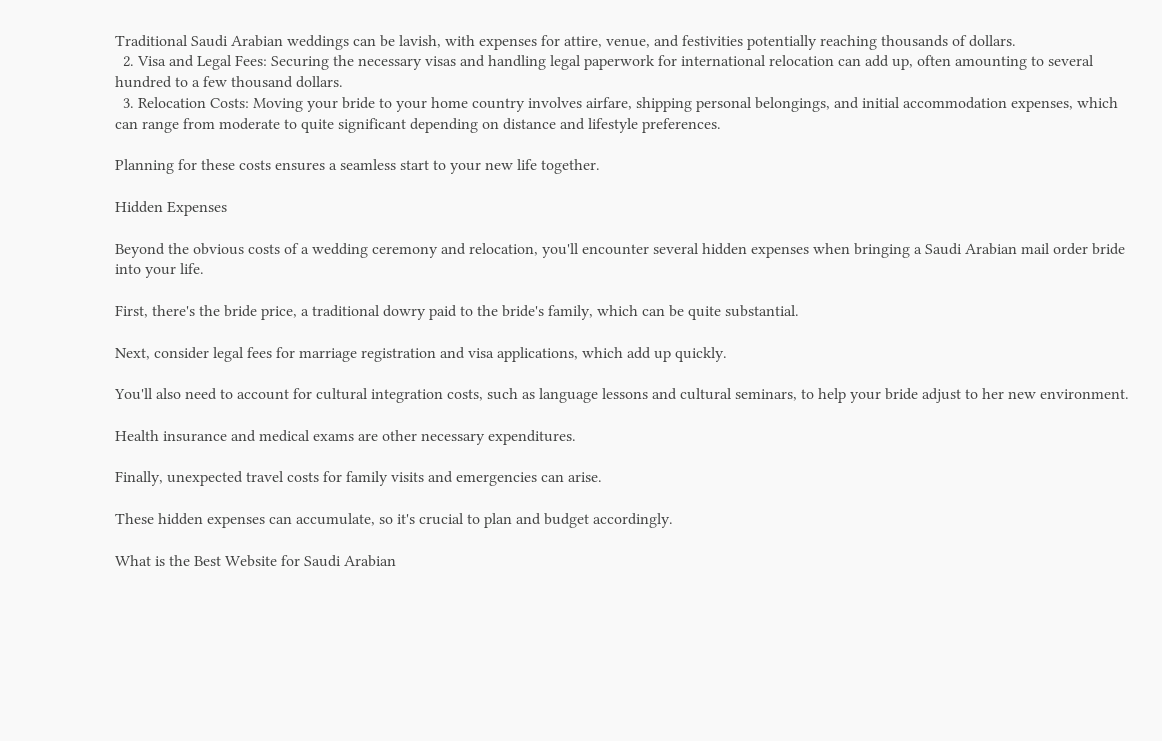Traditional Saudi Arabian weddings can be lavish, with expenses for attire, venue, and festivities potentially reaching thousands of dollars.
  2. Visa and Legal Fees: Securing the necessary visas and handling legal paperwork for international relocation can add up, often amounting to several hundred to a few thousand dollars.
  3. Relocation Costs: Moving your bride to your home country involves airfare, shipping personal belongings, and initial accommodation expenses, which can range from moderate to quite significant depending on distance and lifestyle preferences.

Planning for these costs ensures a seamless start to your new life together.

Hidden Expenses

Beyond the obvious costs of a wedding ceremony and relocation, you'll encounter several hidden expenses when bringing a Saudi Arabian mail order bride into your life.

First, there's the bride price, a traditional dowry paid to the bride's family, which can be quite substantial.

Next, consider legal fees for marriage registration and visa applications, which add up quickly.

You'll also need to account for cultural integration costs, such as language lessons and cultural seminars, to help your bride adjust to her new environment.

Health insurance and medical exams are other necessary expenditures.

Finally, unexpected travel costs for family visits and emergencies can arise.

These hidden expenses can accumulate, so it's crucial to plan and budget accordingly.

What is the Best Website for Saudi Arabian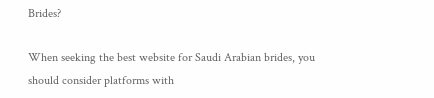Brides?

When seeking the best website for Saudi Arabian brides, you should consider platforms with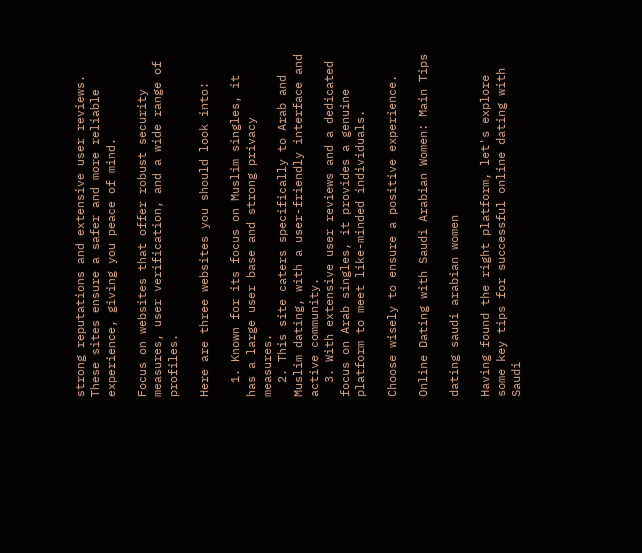strong reputations and extensive user reviews. These sites ensure a safer and more reliable experience, giving you peace of mind.

Focus on websites that offer robust security measures, user verification, and a wide range of profiles.

Here are three websites you should look into:

  1. Known for its focus on Muslim singles, it has a large user base and strong privacy measures.
  2. This site caters specifically to Arab and Muslim dating, with a user-friendly interface and active community.
  3. With extensive user reviews and a dedicated focus on Arab singles, it provides a genuine platform to meet like-minded individuals.

Choose wisely to ensure a positive experience.

Online Dating with Saudi Arabian Women: Main Tips

dating saudi arabian women

Having found the right platform, let's explore some key tips for successful online dating with Saudi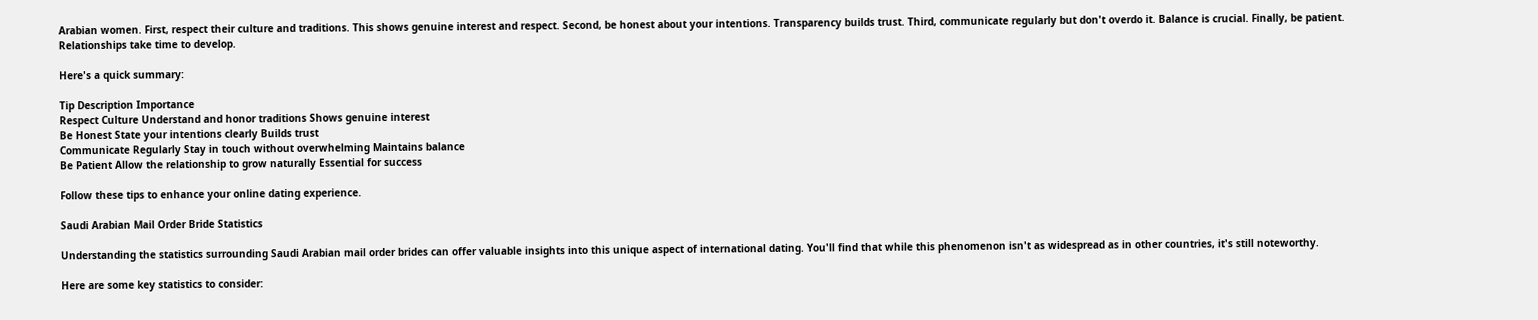Arabian women. First, respect their culture and traditions. This shows genuine interest and respect. Second, be honest about your intentions. Transparency builds trust. Third, communicate regularly but don't overdo it. Balance is crucial. Finally, be patient. Relationships take time to develop.

Here's a quick summary:

Tip Description Importance
Respect Culture Understand and honor traditions Shows genuine interest
Be Honest State your intentions clearly Builds trust
Communicate Regularly Stay in touch without overwhelming Maintains balance
Be Patient Allow the relationship to grow naturally Essential for success

Follow these tips to enhance your online dating experience.

Saudi Arabian Mail Order Bride Statistics

Understanding the statistics surrounding Saudi Arabian mail order brides can offer valuable insights into this unique aspect of international dating. You'll find that while this phenomenon isn't as widespread as in other countries, it's still noteworthy.

Here are some key statistics to consider: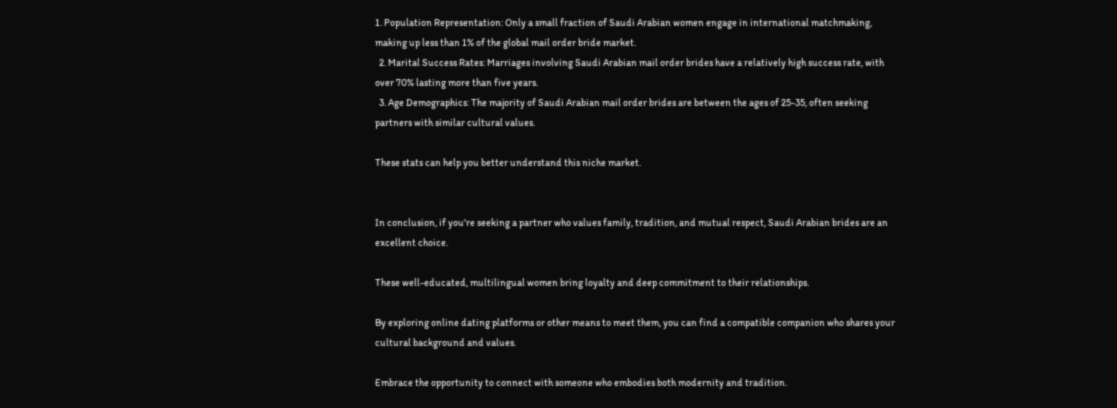1. Population Representation: Only a small fraction of Saudi Arabian women engage in international matchmaking, making up less than 1% of the global mail order bride market.
  2. Marital Success Rates: Marriages involving Saudi Arabian mail order brides have a relatively high success rate, with over 70% lasting more than five years.
  3. Age Demographics: The majority of Saudi Arabian mail order brides are between the ages of 25-35, often seeking partners with similar cultural values.

These stats can help you better understand this niche market.


In conclusion, if you're seeking a partner who values family, tradition, and mutual respect, Saudi Arabian brides are an excellent choice.

These well-educated, multilingual women bring loyalty and deep commitment to their relationships.

By exploring online dating platforms or other means to meet them, you can find a compatible companion who shares your cultural background and values.

Embrace the opportunity to connect with someone who embodies both modernity and tradition.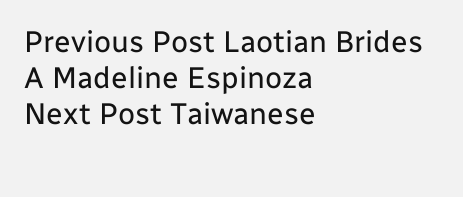Previous Post Laotian Brides A Madeline Espinoza
Next Post Taiwanese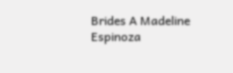Brides A Madeline Espinoza